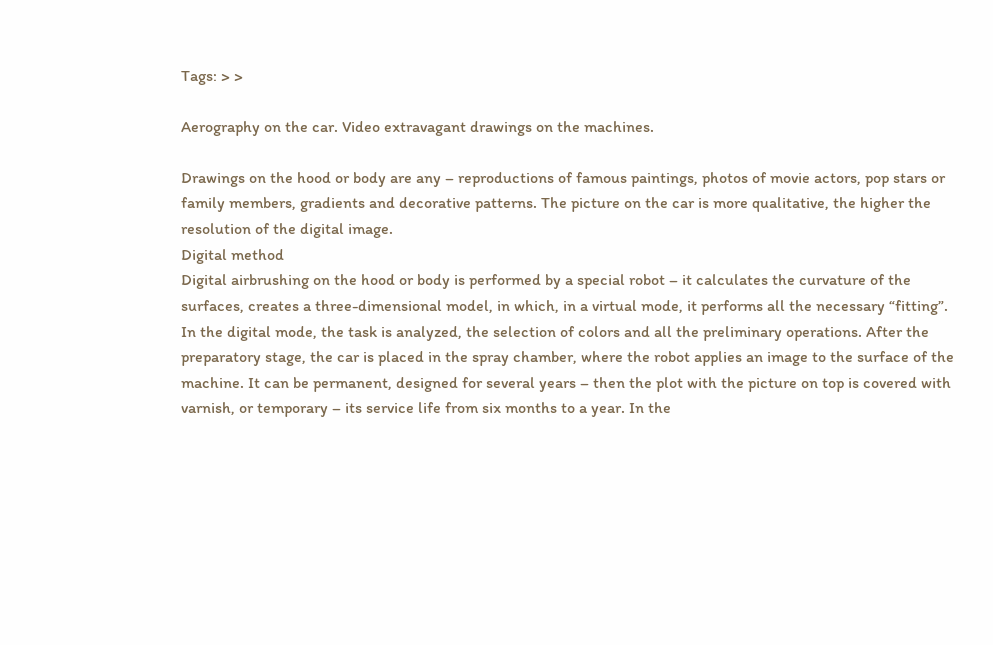Tags: > >

Aerography on the car. Video extravagant drawings on the machines.

Drawings on the hood or body are any – reproductions of famous paintings, photos of movie actors, pop stars or family members, gradients and decorative patterns. The picture on the car is more qualitative, the higher the resolution of the digital image.
Digital method
Digital airbrushing on the hood or body is performed by a special robot – it calculates the curvature of the surfaces, creates a three-dimensional model, in which, in a virtual mode, it performs all the necessary “fitting”. In the digital mode, the task is analyzed, the selection of colors and all the preliminary operations. After the preparatory stage, the car is placed in the spray chamber, where the robot applies an image to the surface of the machine. It can be permanent, designed for several years – then the plot with the picture on top is covered with varnish, or temporary – its service life from six months to a year. In the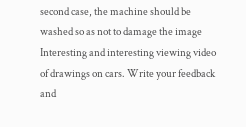second case, the machine should be washed so as not to damage the image
Interesting and interesting viewing video of drawings on cars. Write your feedback and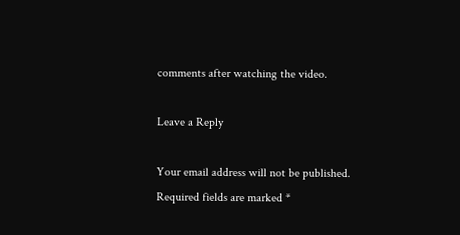comments after watching the video.

Leave a Reply

Your email address will not be published. Required fields are marked *